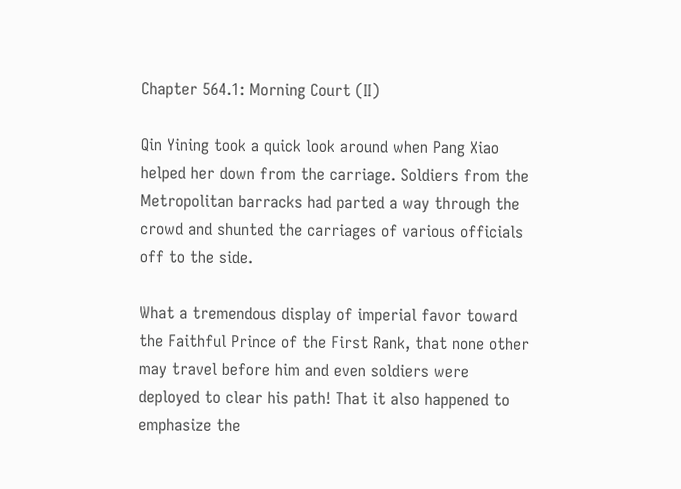Chapter 564.1: Morning Court (II)

Qin Yining took a quick look around when Pang Xiao helped her down from the carriage. Soldiers from the Metropolitan barracks had parted a way through the crowd and shunted the carriages of various officials off to the side.

What a tremendous display of imperial favor toward the Faithful Prince of the First Rank, that none other may travel before him and even soldiers were deployed to clear his path! That it also happened to emphasize the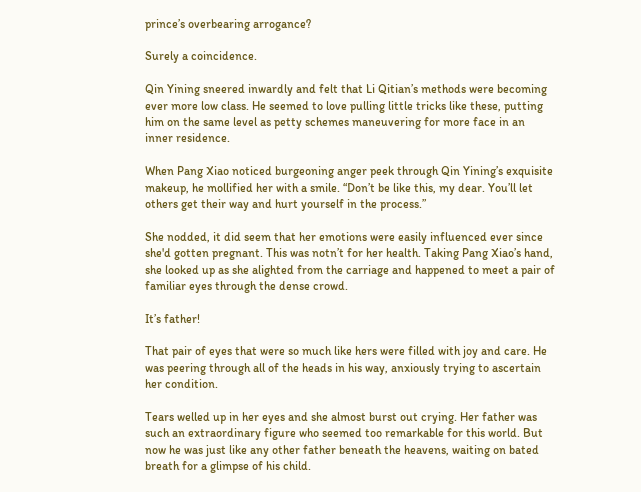prince’s overbearing arrogance?

Surely a coincidence.

Qin Yining sneered inwardly and felt that Li Qitian’s methods were becoming ever more low class. He seemed to love pulling little tricks like these, putting him on the same level as petty schemes maneuvering for more face in an inner residence.

When Pang Xiao noticed burgeoning anger peek through Qin Yining’s exquisite makeup, he mollified her with a smile. “Don’t be like this, my dear. You’ll let others get their way and hurt yourself in the process.”

She nodded, it did seem that her emotions were easily influenced ever since she'd gotten pregnant. This was notn’t for her health. Taking Pang Xiao’s hand, she looked up as she alighted from the carriage and happened to meet a pair of familiar eyes through the dense crowd.

It’s father!

That pair of eyes that were so much like hers were filled with joy and care. He was peering through all of the heads in his way, anxiously trying to ascertain her condition.

Tears welled up in her eyes and she almost burst out crying. Her father was such an extraordinary figure who seemed too remarkable for this world. But now he was just like any other father beneath the heavens, waiting on bated breath for a glimpse of his child.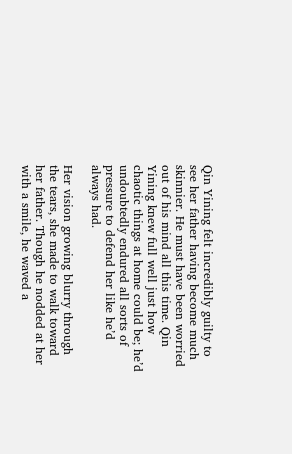Qin Yining felt incredibly guilty to see her father having become much skinnier. He must have been worried out of his mind all this time. Qin Yining knew full well just how chaotic things at home could be; he’d undoubtedly endured all sorts of pressure to defend her like he’d always had.

Her vision growing blurry through the tears, she made to walk toward her father. Though he nodded at her with a smile, he waved a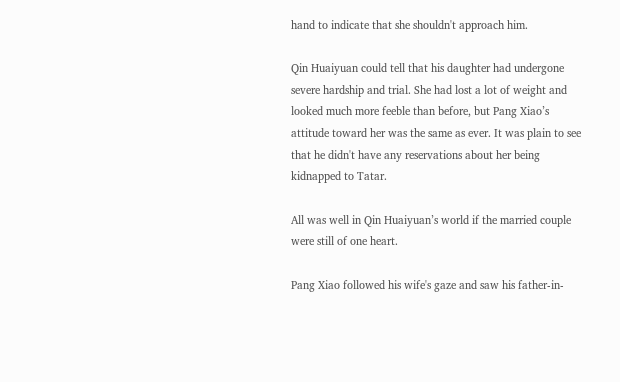hand to indicate that she shouldn't approach him.

Qin Huaiyuan could tell that his daughter had undergone severe hardship and trial. She had lost a lot of weight and looked much more feeble than before, but Pang Xiao’s attitude toward her was the same as ever. It was plain to see that he didn't have any reservations about her being kidnapped to Tatar.

All was well in Qin Huaiyuan’s world if the married couple were still of one heart.

Pang Xiao followed his wife's gaze and saw his father-in-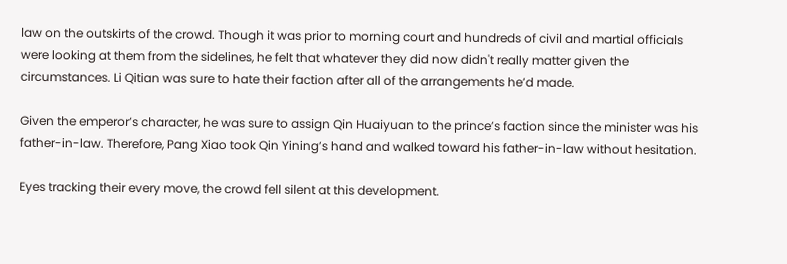law on the outskirts of the crowd. Though it was prior to morning court and hundreds of civil and martial officials were looking at them from the sidelines, he felt that whatever they did now didn't really matter given the circumstances. Li Qitian was sure to hate their faction after all of the arrangements he’d made.

Given the emperor’s character, he was sure to assign Qin Huaiyuan to the prince’s faction since the minister was his father-in-law. Therefore, Pang Xiao took Qin Yining’s hand and walked toward his father-in-law without hesitation.

Eyes tracking their every move, the crowd fell silent at this development.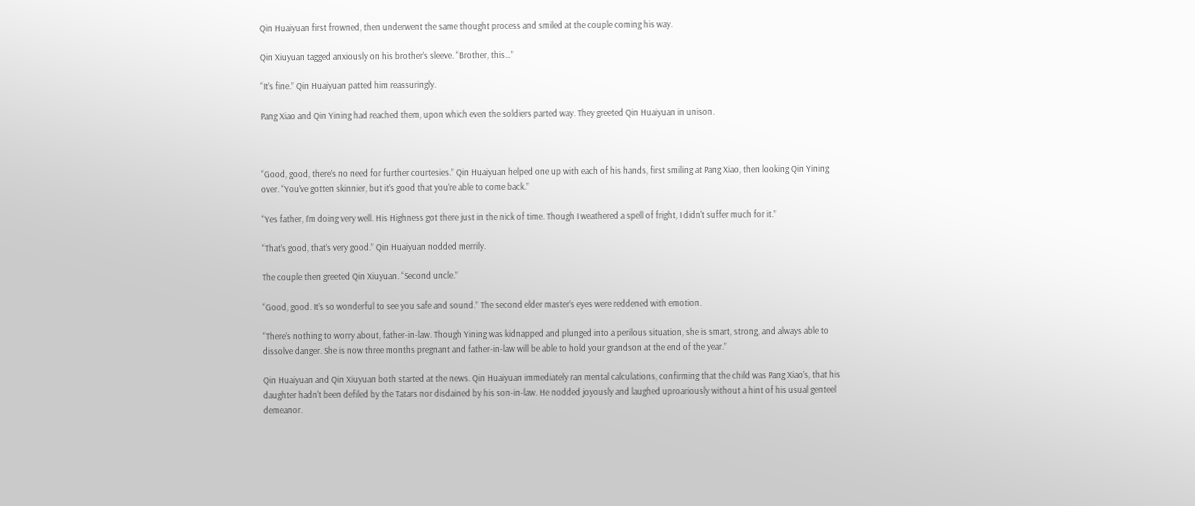Qin Huaiyuan first frowned, then underwent the same thought process and smiled at the couple coming his way.

Qin Xiuyuan tagged anxiously on his brother’s sleeve. “Brother, this…”

“It’s fine.” Qin Huaiyuan patted him reassuringly.

Pang Xiao and Qin Yining had reached them, upon which even the soldiers parted way. They greeted Qin Huaiyuan in unison.



“Good, good, there’s no need for further courtesies.” Qin Huaiyuan helped one up with each of his hands, first smiling at Pang Xiao, then looking Qin Yining over. “You’ve gotten skinnier, but it’s good that you’re able to come back.”

“Yes father, I’m doing very well. His Highness got there just in the nick of time. Though I weathered a spell of fright, I didn't suffer much for it.”

“That’s good, that’s very good.” Qin Huaiyuan nodded merrily.

The couple then greeted Qin Xiuyuan. “Second uncle.”

“Good, good. It’s so wonderful to see you safe and sound.” The second elder master’s eyes were reddened with emotion.

“There’s nothing to worry about, father-in-law. Though Yining was kidnapped and plunged into a perilous situation, she is smart, strong, and always able to dissolve danger. She is now three months pregnant and father-in-law will be able to hold your grandson at the end of the year.”

Qin Huaiyuan and Qin Xiuyuan both started at the news. Qin Huaiyuan immediately ran mental calculations, confirming that the child was Pang Xiao’s, that his daughter hadn't been defiled by the Tatars nor disdained by his son-in-law. He nodded joyously and laughed uproariously without a hint of his usual genteel demeanor.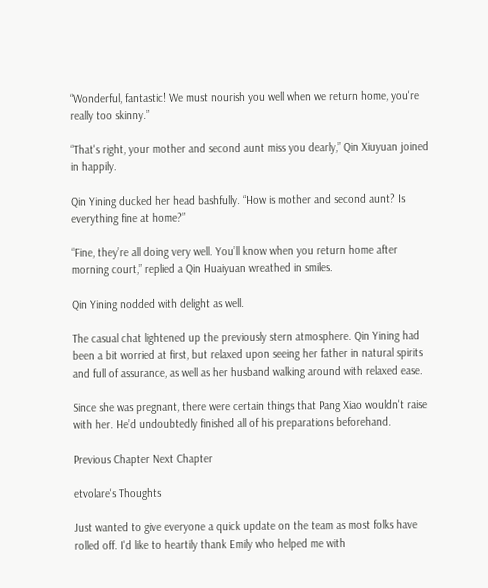“Wonderful, fantastic! We must nourish you well when we return home, you're really too skinny.”

“That's right, your mother and second aunt miss you dearly,” Qin Xiuyuan joined in happily.

Qin Yining ducked her head bashfully. “How is mother and second aunt? Is everything fine at home?”

“Fine, they’re all doing very well. You’ll know when you return home after morning court,” replied a Qin Huaiyuan wreathed in smiles.

Qin Yining nodded with delight as well.

The casual chat lightened up the previously stern atmosphere. Qin Yining had been a bit worried at first, but relaxed upon seeing her father in natural spirits and full of assurance, as well as her husband walking around with relaxed ease.

Since she was pregnant, there were certain things that Pang Xiao wouldn't raise with her. He’d undoubtedly finished all of his preparations beforehand.

Previous Chapter Next Chapter

etvolare's Thoughts

Just wanted to give everyone a quick update on the team as most folks have rolled off. I'd like to heartily thank Emily who helped me with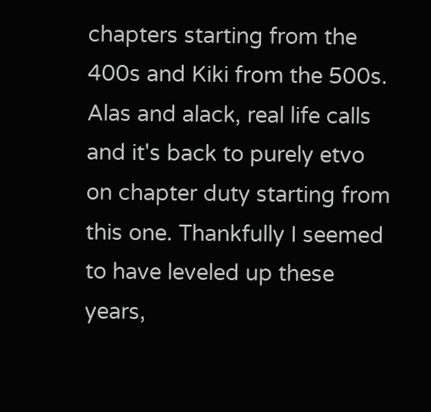chapters starting from the 400s and Kiki from the 500s. Alas and alack, real life calls and it's back to purely etvo on chapter duty starting from this one. Thankfully I seemed to have leveled up these years,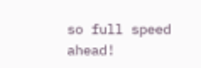so full speed ahead!